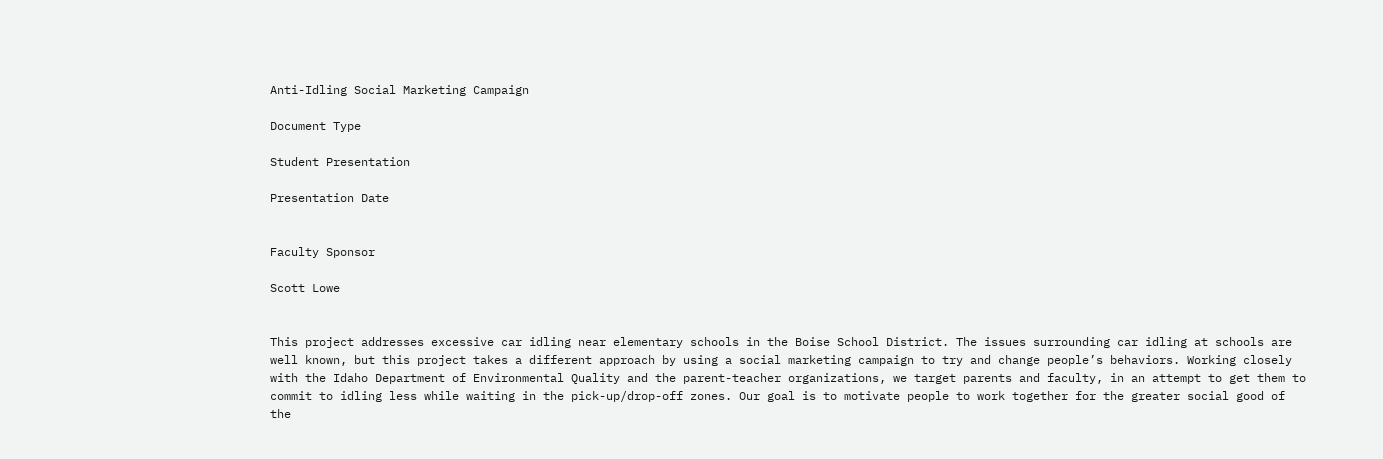Anti-Idling Social Marketing Campaign

Document Type

Student Presentation

Presentation Date


Faculty Sponsor

Scott Lowe


This project addresses excessive car idling near elementary schools in the Boise School District. The issues surrounding car idling at schools are well known, but this project takes a different approach by using a social marketing campaign to try and change people’s behaviors. Working closely with the Idaho Department of Environmental Quality and the parent-teacher organizations, we target parents and faculty, in an attempt to get them to commit to idling less while waiting in the pick-up/drop-off zones. Our goal is to motivate people to work together for the greater social good of the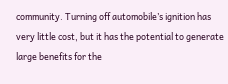community. Turning off automobile’s ignition has very little cost, but it has the potential to generate large benefits for the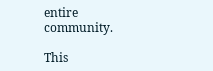entire community.

This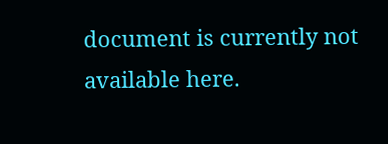document is currently not available here.